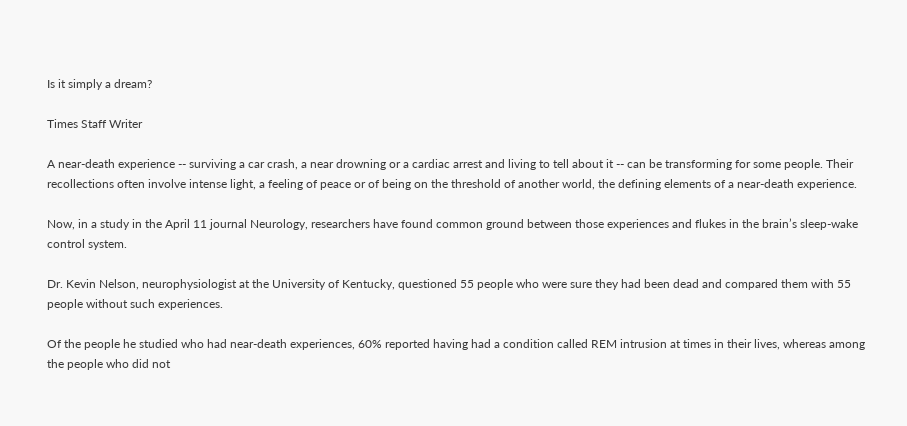Is it simply a dream?

Times Staff Writer

A near-death experience -- surviving a car crash, a near drowning or a cardiac arrest and living to tell about it -- can be transforming for some people. Their recollections often involve intense light, a feeling of peace or of being on the threshold of another world, the defining elements of a near-death experience.

Now, in a study in the April 11 journal Neurology, researchers have found common ground between those experiences and flukes in the brain’s sleep-wake control system.

Dr. Kevin Nelson, neurophysiologist at the University of Kentucky, questioned 55 people who were sure they had been dead and compared them with 55 people without such experiences.

Of the people he studied who had near-death experiences, 60% reported having had a condition called REM intrusion at times in their lives, whereas among the people who did not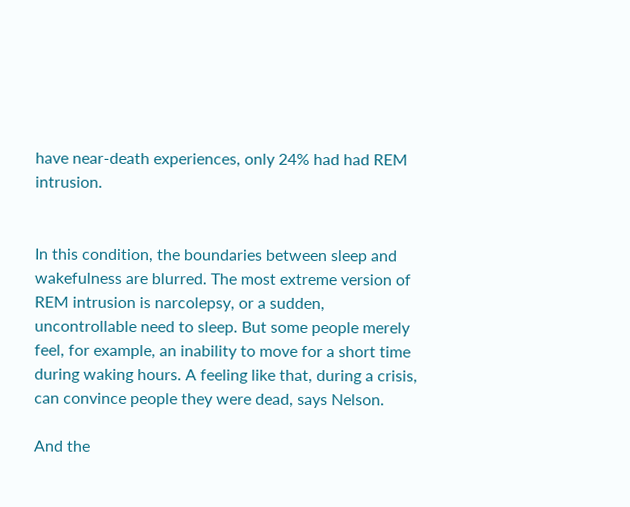have near-death experiences, only 24% had had REM intrusion.


In this condition, the boundaries between sleep and wakefulness are blurred. The most extreme version of REM intrusion is narcolepsy, or a sudden, uncontrollable need to sleep. But some people merely feel, for example, an inability to move for a short time during waking hours. A feeling like that, during a crisis, can convince people they were dead, says Nelson.

And the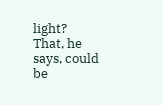light? That, he says, could be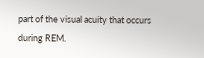part of the visual acuity that occurs during REM.